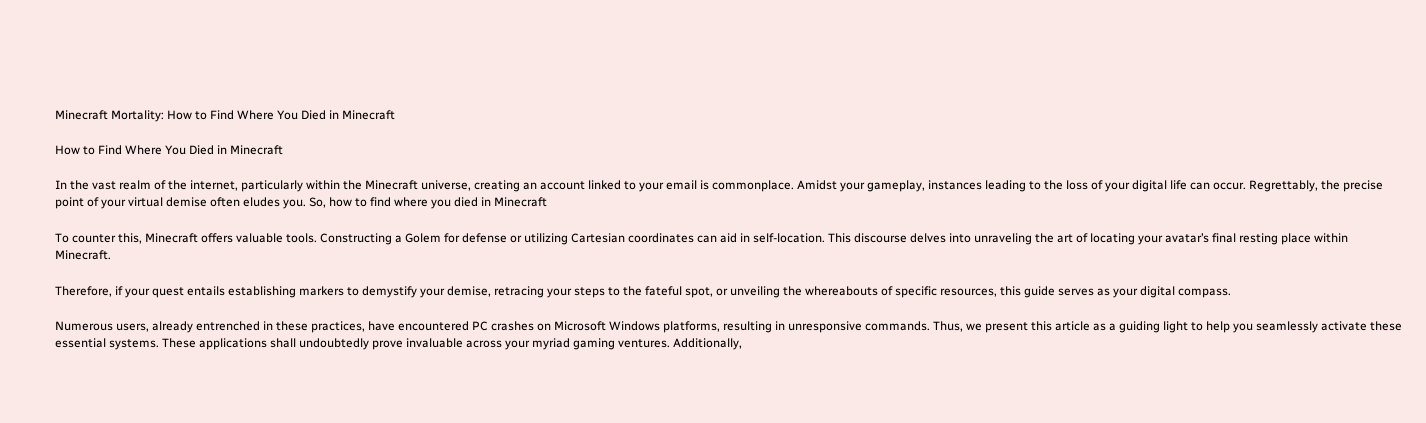Minecraft Mortality: How to Find Where You Died in Minecraft

How to Find Where You Died in Minecraft

In the vast realm of the internet, particularly within the Minecraft universe, creating an account linked to your email is commonplace. Amidst your gameplay, instances leading to the loss of your digital life can occur. Regrettably, the precise point of your virtual demise often eludes you. So, how to find where you died in Minecraft

To counter this, Minecraft offers valuable tools. Constructing a Golem for defense or utilizing Cartesian coordinates can aid in self-location. This discourse delves into unraveling the art of locating your avatar’s final resting place within Minecraft.

Therefore, if your quest entails establishing markers to demystify your demise, retracing your steps to the fateful spot, or unveiling the whereabouts of specific resources, this guide serves as your digital compass.

Numerous users, already entrenched in these practices, have encountered PC crashes on Microsoft Windows platforms, resulting in unresponsive commands. Thus, we present this article as a guiding light to help you seamlessly activate these essential systems. These applications shall undoubtedly prove invaluable across your myriad gaming ventures. Additionally,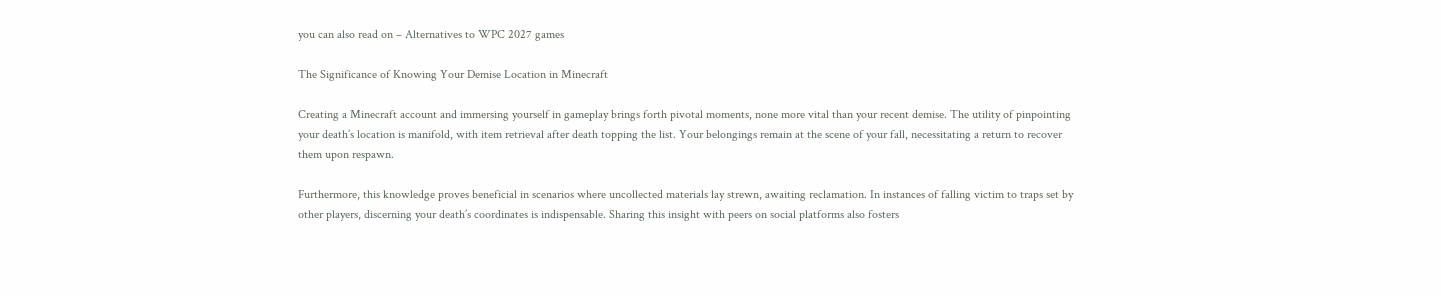you can also read on – Alternatives to WPC 2027 games

The Significance of Knowing Your Demise Location in Minecraft

Creating a Minecraft account and immersing yourself in gameplay brings forth pivotal moments, none more vital than your recent demise. The utility of pinpointing your death’s location is manifold, with item retrieval after death topping the list. Your belongings remain at the scene of your fall, necessitating a return to recover them upon respawn.

Furthermore, this knowledge proves beneficial in scenarios where uncollected materials lay strewn, awaiting reclamation. In instances of falling victim to traps set by other players, discerning your death’s coordinates is indispensable. Sharing this insight with peers on social platforms also fosters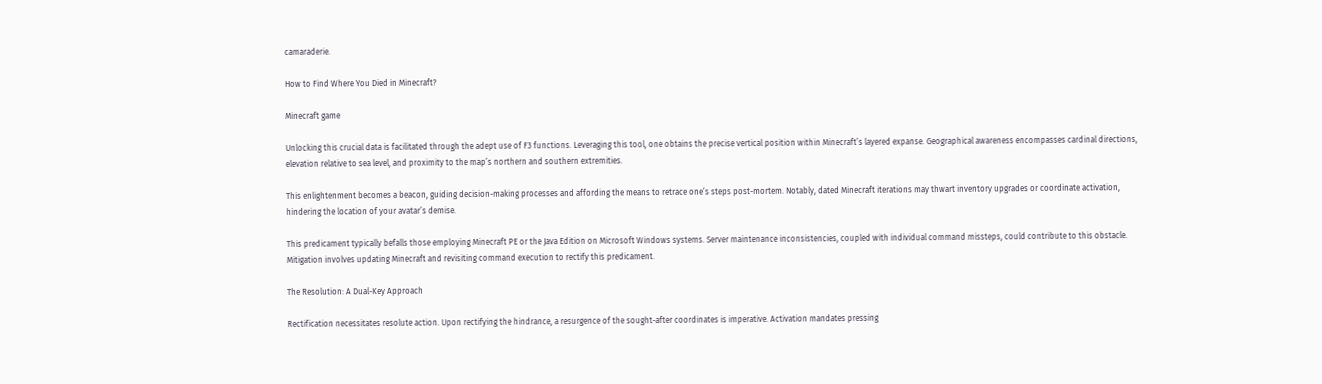camaraderie.

How to Find Where You Died in Minecraft?

Minecraft game

Unlocking this crucial data is facilitated through the adept use of F3 functions. Leveraging this tool, one obtains the precise vertical position within Minecraft’s layered expanse. Geographical awareness encompasses cardinal directions, elevation relative to sea level, and proximity to the map’s northern and southern extremities.

This enlightenment becomes a beacon, guiding decision-making processes and affording the means to retrace one’s steps post-mortem. Notably, dated Minecraft iterations may thwart inventory upgrades or coordinate activation, hindering the location of your avatar’s demise.

This predicament typically befalls those employing Minecraft PE or the Java Edition on Microsoft Windows systems. Server maintenance inconsistencies, coupled with individual command missteps, could contribute to this obstacle. Mitigation involves updating Minecraft and revisiting command execution to rectify this predicament.

The Resolution: A Dual-Key Approach

Rectification necessitates resolute action. Upon rectifying the hindrance, a resurgence of the sought-after coordinates is imperative. Activation mandates pressing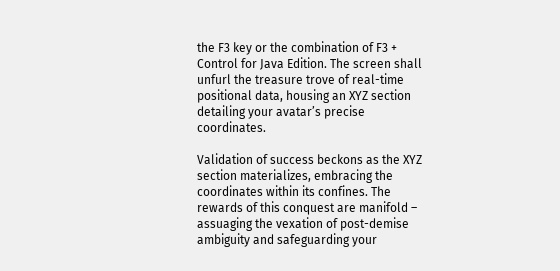the F3 key or the combination of F3 + Control for Java Edition. The screen shall unfurl the treasure trove of real-time positional data, housing an XYZ section detailing your avatar’s precise coordinates.

Validation of success beckons as the XYZ section materializes, embracing the coordinates within its confines. The rewards of this conquest are manifold – assuaging the vexation of post-demise ambiguity and safeguarding your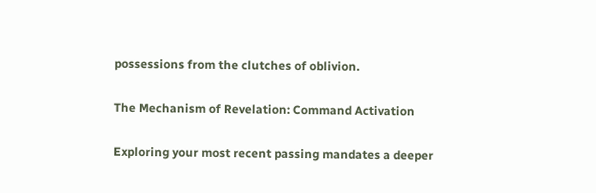possessions from the clutches of oblivion.

The Mechanism of Revelation: Command Activation

Exploring your most recent passing mandates a deeper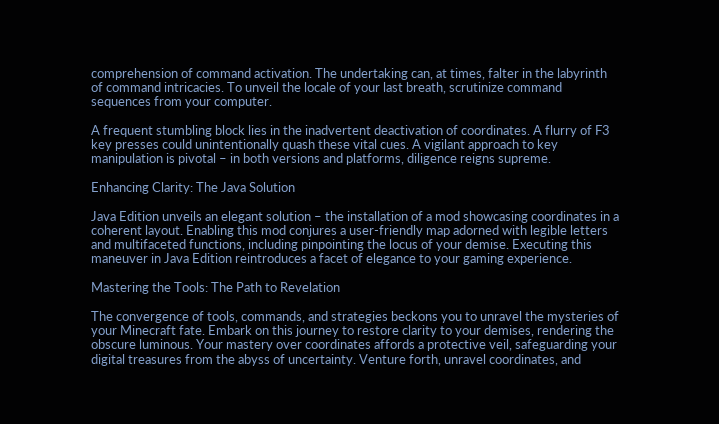comprehension of command activation. The undertaking can, at times, falter in the labyrinth of command intricacies. To unveil the locale of your last breath, scrutinize command sequences from your computer.

A frequent stumbling block lies in the inadvertent deactivation of coordinates. A flurry of F3 key presses could unintentionally quash these vital cues. A vigilant approach to key manipulation is pivotal – in both versions and platforms, diligence reigns supreme.

Enhancing Clarity: The Java Solution

Java Edition unveils an elegant solution – the installation of a mod showcasing coordinates in a coherent layout. Enabling this mod conjures a user-friendly map adorned with legible letters and multifaceted functions, including pinpointing the locus of your demise. Executing this maneuver in Java Edition reintroduces a facet of elegance to your gaming experience.

Mastering the Tools: The Path to Revelation

The convergence of tools, commands, and strategies beckons you to unravel the mysteries of your Minecraft fate. Embark on this journey to restore clarity to your demises, rendering the obscure luminous. Your mastery over coordinates affords a protective veil, safeguarding your digital treasures from the abyss of uncertainty. Venture forth, unravel coordinates, and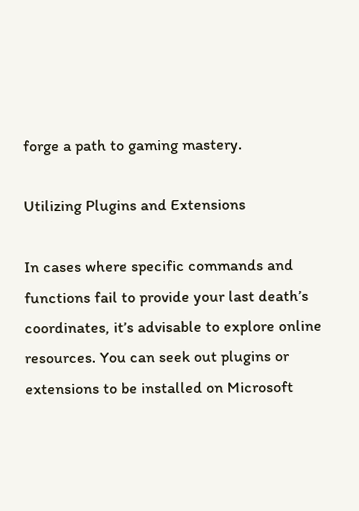forge a path to gaming mastery.

Utilizing Plugins and Extensions

In cases where specific commands and functions fail to provide your last death’s coordinates, it’s advisable to explore online resources. You can seek out plugins or extensions to be installed on Microsoft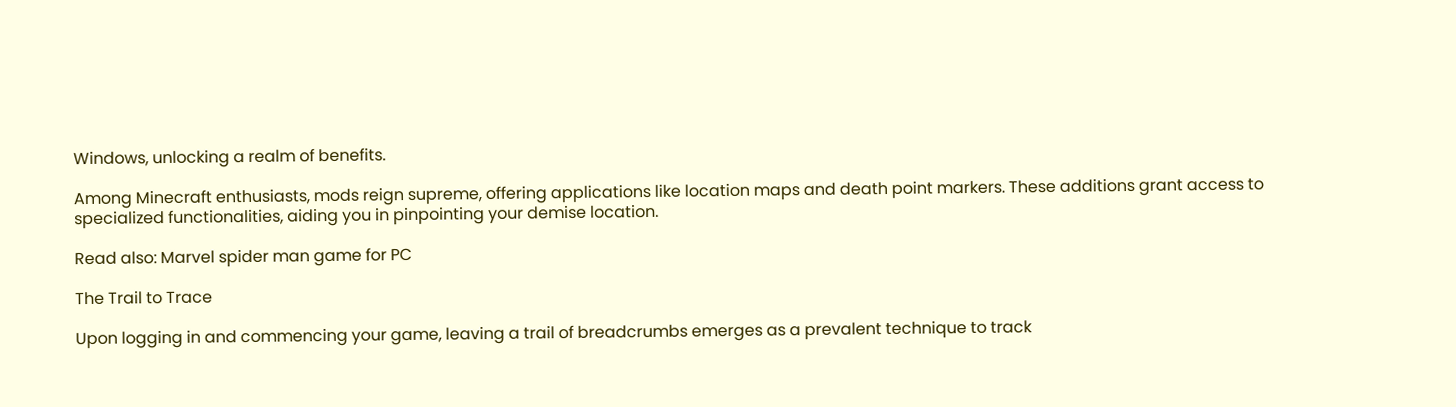Windows, unlocking a realm of benefits.

Among Minecraft enthusiasts, mods reign supreme, offering applications like location maps and death point markers. These additions grant access to specialized functionalities, aiding you in pinpointing your demise location.

Read also: Marvel spider man game for PC

The Trail to Trace

Upon logging in and commencing your game, leaving a trail of breadcrumbs emerges as a prevalent technique to track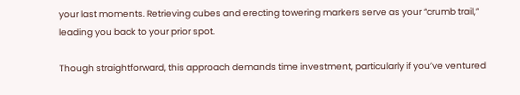your last moments. Retrieving cubes and erecting towering markers serve as your “crumb trail,” leading you back to your prior spot.

Though straightforward, this approach demands time investment, particularly if you’ve ventured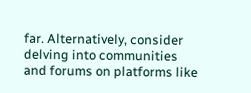far. Alternatively, consider delving into communities and forums on platforms like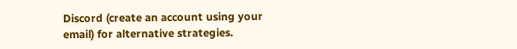Discord (create an account using your email) for alternative strategies.